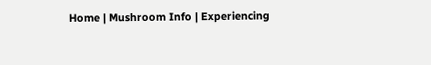Home | Mushroom Info | Experiencing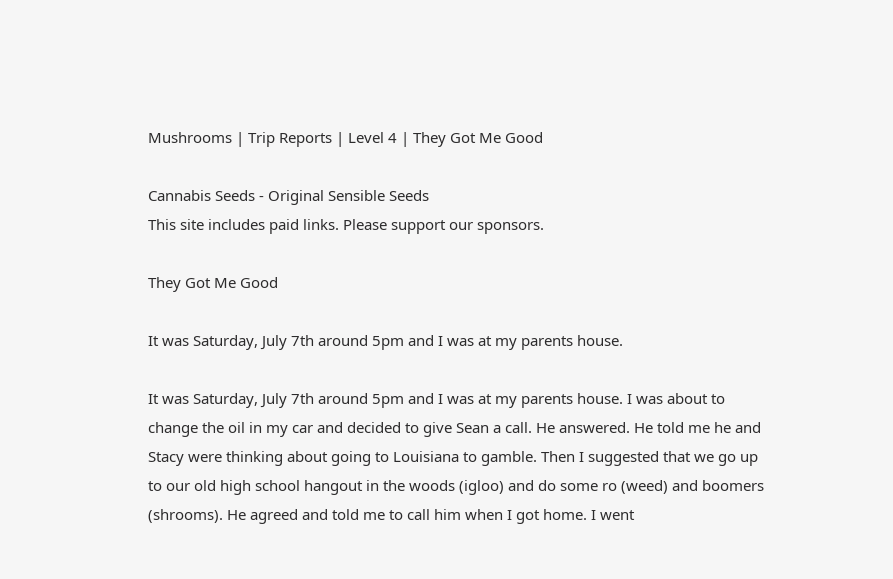Mushrooms | Trip Reports | Level 4 | They Got Me Good

Cannabis Seeds - Original Sensible Seeds
This site includes paid links. Please support our sponsors.

They Got Me Good

It was Saturday, July 7th around 5pm and I was at my parents house.

It was Saturday, July 7th around 5pm and I was at my parents house. I was about to change the oil in my car and decided to give Sean a call. He answered. He told me he and Stacy were thinking about going to Louisiana to gamble. Then I suggested that we go up to our old high school hangout in the woods (igloo) and do some ro (weed) and boomers (shrooms). He agreed and told me to call him when I got home. I went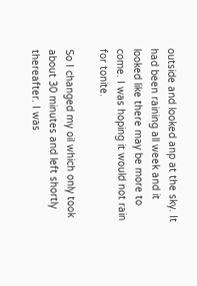outside and looked anp at the sky. It had been raining all week and it looked like there may be more to come. I was hoping it would not rain for tonite.

So I changed my oil which only took about 30 minutes and left shortly thereafter. I was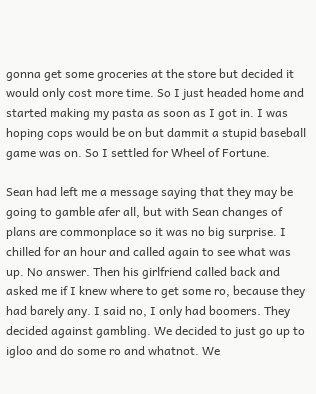gonna get some groceries at the store but decided it would only cost more time. So I just headed home and started making my pasta as soon as I got in. I was hoping cops would be on but dammit a stupid baseball game was on. So I settled for Wheel of Fortune.

Sean had left me a message saying that they may be going to gamble afer all, but with Sean changes of plans are commonplace so it was no big surprise. I chilled for an hour and called again to see what was up. No answer. Then his girlfriend called back and asked me if I knew where to get some ro, because they had barely any. I said no, I only had boomers. They decided against gambling. We decided to just go up to igloo and do some ro and whatnot. We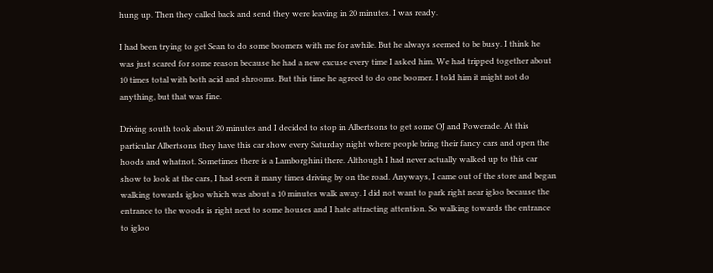hung up. Then they called back and send they were leaving in 20 minutes. I was ready.

I had been trying to get Sean to do some boomers with me for awhile. But he always seemed to be busy. I think he was just scared for some reason because he had a new excuse every time I asked him. We had tripped together about 10 times total with both acid and shrooms. But this time he agreed to do one boomer. I told him it might not do anything, but that was fine.

Driving south took about 20 minutes and I decided to stop in Albertsons to get some OJ and Powerade. At this particular Albertsons they have this car show every Saturday night where people bring their fancy cars and open the hoods and whatnot. Sometimes there is a Lamborghini there. Although I had never actually walked up to this car show to look at the cars, I had seen it many times driving by on the road. Anyways, I came out of the store and began walking towards igloo which was about a 10 minutes walk away. I did not want to park right near igloo because the entrance to the woods is right next to some houses and I hate attracting attention. So walking towards the entrance to igloo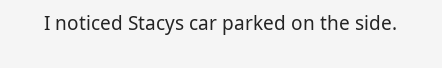I noticed Stacys car parked on the side.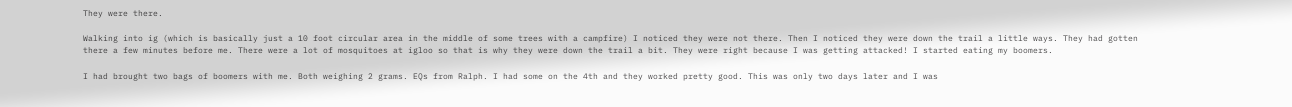They were there.

Walking into ig (which is basically just a 10 foot circular area in the middle of some trees with a campfire) I noticed they were not there. Then I noticed they were down the trail a little ways. They had gotten there a few minutes before me. There were a lot of mosquitoes at igloo so that is why they were down the trail a bit. They were right because I was getting attacked! I started eating my boomers.

I had brought two bags of boomers with me. Both weighing 2 grams. EQs from Ralph. I had some on the 4th and they worked pretty good. This was only two days later and I was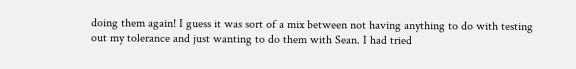doing them again! I guess it was sort of a mix between not having anything to do with testing out my tolerance and just wanting to do them with Sean. I had tried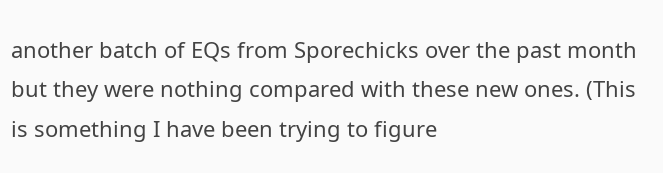another batch of EQs from Sporechicks over the past month but they were nothing compared with these new ones. (This is something I have been trying to figure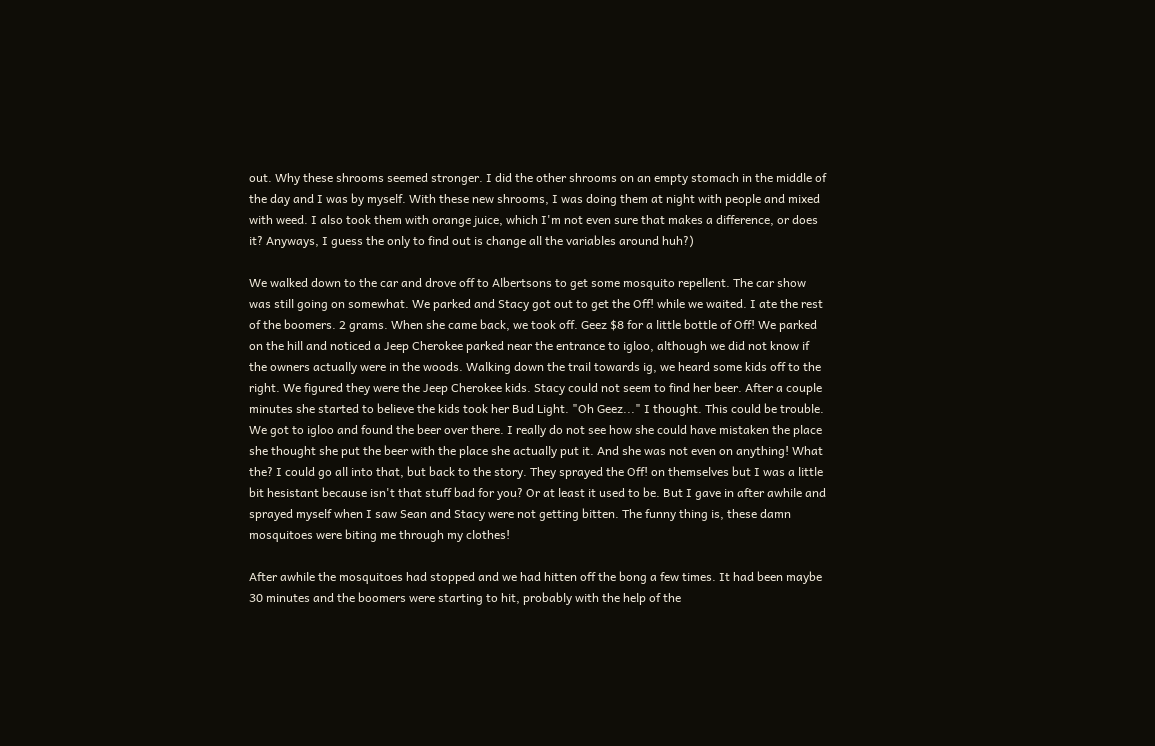out. Why these shrooms seemed stronger. I did the other shrooms on an empty stomach in the middle of the day and I was by myself. With these new shrooms, I was doing them at night with people and mixed with weed. I also took them with orange juice, which I'm not even sure that makes a difference, or does it? Anyways, I guess the only to find out is change all the variables around huh?)

We walked down to the car and drove off to Albertsons to get some mosquito repellent. The car show was still going on somewhat. We parked and Stacy got out to get the Off! while we waited. I ate the rest of the boomers. 2 grams. When she came back, we took off. Geez $8 for a little bottle of Off! We parked on the hill and noticed a Jeep Cherokee parked near the entrance to igloo, although we did not know if the owners actually were in the woods. Walking down the trail towards ig, we heard some kids off to the right. We figured they were the Jeep Cherokee kids. Stacy could not seem to find her beer. After a couple minutes she started to believe the kids took her Bud Light. "Oh Geez..." I thought. This could be trouble. We got to igloo and found the beer over there. I really do not see how she could have mistaken the place she thought she put the beer with the place she actually put it. And she was not even on anything! What the? I could go all into that, but back to the story. They sprayed the Off! on themselves but I was a little bit hesistant because isn't that stuff bad for you? Or at least it used to be. But I gave in after awhile and sprayed myself when I saw Sean and Stacy were not getting bitten. The funny thing is, these damn mosquitoes were biting me through my clothes!

After awhile the mosquitoes had stopped and we had hitten off the bong a few times. It had been maybe 30 minutes and the boomers were starting to hit, probably with the help of the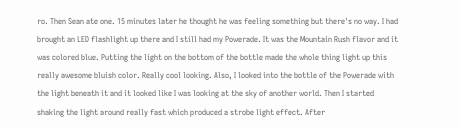ro. Then Sean ate one. 15 minutes later he thought he was feeling something but there's no way. I had brought an LED flashlight up there and I still had my Powerade. It was the Mountain Rush flavor and it was colored blue. Putting the light on the bottom of the bottle made the whole thing light up this really awesome bluish color. Really cool looking. Also, I looked into the bottle of the Powerade with the light beneath it and it looked like I was looking at the sky of another world. Then I started shaking the light around really fast which produced a strobe light effect. After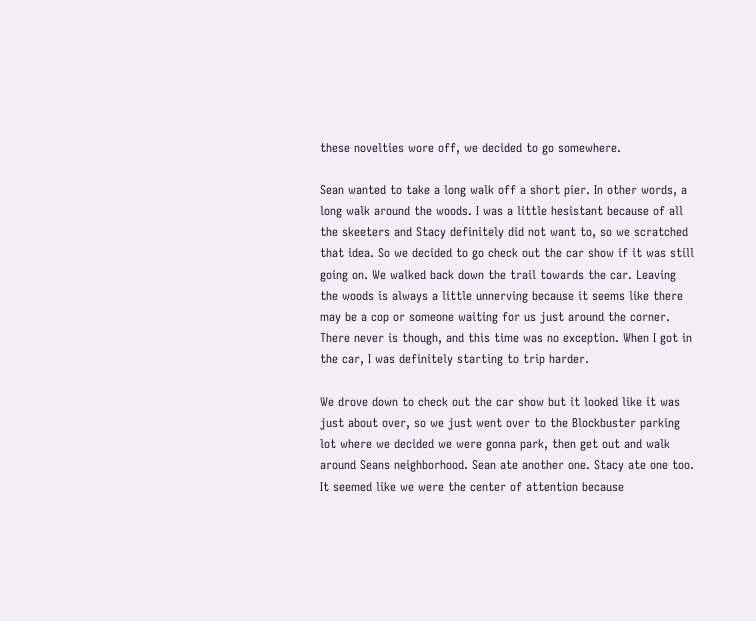these novelties wore off, we decided to go somewhere.

Sean wanted to take a long walk off a short pier. In other words, a long walk around the woods. I was a little hesistant because of all the skeeters and Stacy definitely did not want to, so we scratched that idea. So we decided to go check out the car show if it was still going on. We walked back down the trail towards the car. Leaving the woods is always a little unnerving because it seems like there may be a cop or someone waiting for us just around the corner. There never is though, and this time was no exception. When I got in the car, I was definitely starting to trip harder.

We drove down to check out the car show but it looked like it was just about over, so we just went over to the Blockbuster parking lot where we decided we were gonna park, then get out and walk around Seans neighborhood. Sean ate another one. Stacy ate one too. It seemed like we were the center of attention because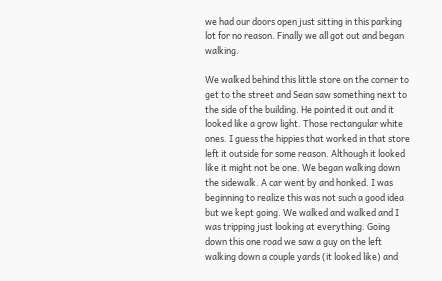we had our doors open just sitting in this parking lot for no reason. Finally we all got out and began walking.

We walked behind this little store on the corner to get to the street and Sean saw something next to the side of the building. He pointed it out and it looked like a grow light. Those rectangular white ones. I guess the hippies that worked in that store left it outside for some reason. Although it looked like it might not be one. We began walking down the sidewalk. A car went by and honked. I was beginning to realize this was not such a good idea but we kept going. We walked and walked and I was tripping just looking at everything. Going down this one road we saw a guy on the left walking down a couple yards (it looked like) and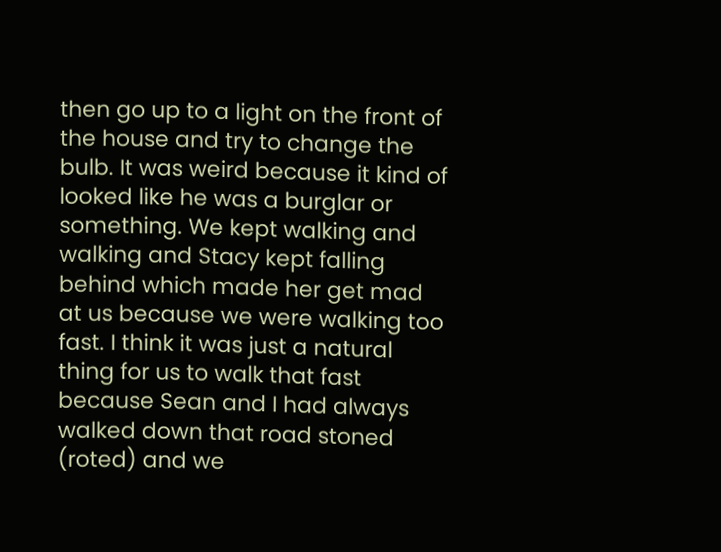then go up to a light on the front of the house and try to change the bulb. It was weird because it kind of looked like he was a burglar or something. We kept walking and walking and Stacy kept falling behind which made her get mad at us because we were walking too fast. I think it was just a natural thing for us to walk that fast because Sean and I had always walked down that road stoned (roted) and we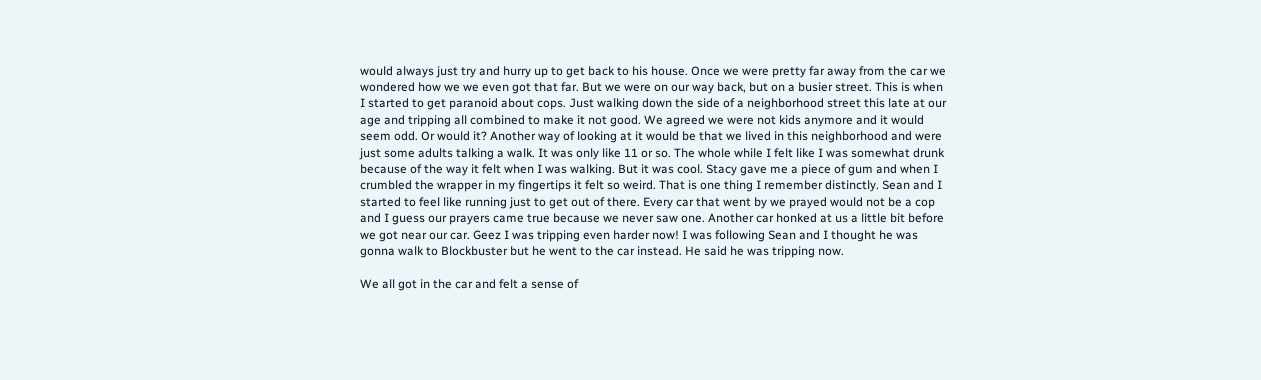would always just try and hurry up to get back to his house. Once we were pretty far away from the car we wondered how we we even got that far. But we were on our way back, but on a busier street. This is when I started to get paranoid about cops. Just walking down the side of a neighborhood street this late at our age and tripping all combined to make it not good. We agreed we were not kids anymore and it would seem odd. Or would it? Another way of looking at it would be that we lived in this neighborhood and were just some adults talking a walk. It was only like 11 or so. The whole while I felt like I was somewhat drunk because of the way it felt when I was walking. But it was cool. Stacy gave me a piece of gum and when I crumbled the wrapper in my fingertips it felt so weird. That is one thing I remember distinctly. Sean and I started to feel like running just to get out of there. Every car that went by we prayed would not be a cop and I guess our prayers came true because we never saw one. Another car honked at us a little bit before we got near our car. Geez I was tripping even harder now! I was following Sean and I thought he was gonna walk to Blockbuster but he went to the car instead. He said he was tripping now.

We all got in the car and felt a sense of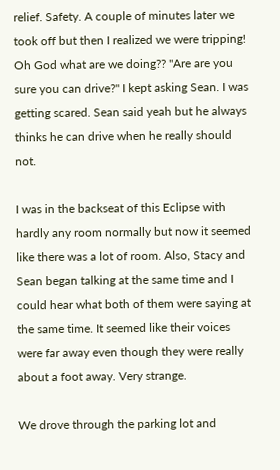relief. Safety. A couple of minutes later we took off but then I realized we were tripping! Oh God what are we doing?? "Are are you sure you can drive?" I kept asking Sean. I was getting scared. Sean said yeah but he always thinks he can drive when he really should not.

I was in the backseat of this Eclipse with hardly any room normally but now it seemed like there was a lot of room. Also, Stacy and Sean began talking at the same time and I could hear what both of them were saying at the same time. It seemed like their voices were far away even though they were really about a foot away. Very strange.

We drove through the parking lot and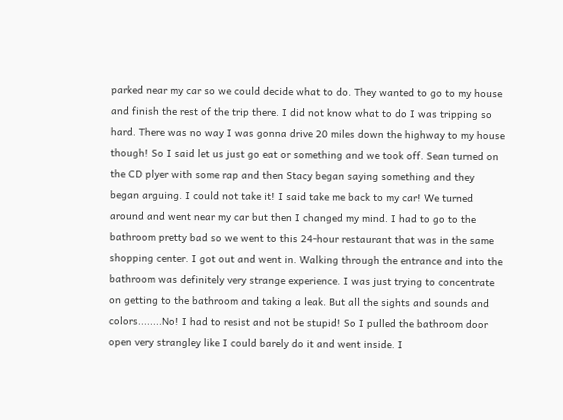parked near my car so we could decide what to do. They wanted to go to my house and finish the rest of the trip there. I did not know what to do I was tripping so hard. There was no way I was gonna drive 20 miles down the highway to my house though! So I said let us just go eat or something and we took off. Sean turned on the CD plyer with some rap and then Stacy began saying something and they began arguing. I could not take it! I said take me back to my car! We turned around and went near my car but then I changed my mind. I had to go to the bathroom pretty bad so we went to this 24-hour restaurant that was in the same shopping center. I got out and went in. Walking through the entrance and into the bathroom was definitely very strange experience. I was just trying to concentrate on getting to the bathroom and taking a leak. But all the sights and sounds and colors........No! I had to resist and not be stupid! So I pulled the bathroom door open very strangley like I could barely do it and went inside. I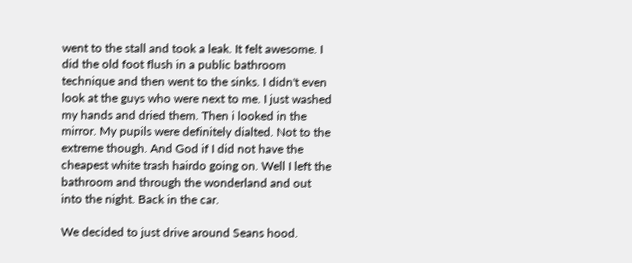went to the stall and took a leak. It felt awesome. I did the old foot flush in a public bathroom technique and then went to the sinks. I didn't even look at the guys who were next to me. I just washed my hands and dried them. Then i looked in the mirror. My pupils were definitely dialted. Not to the extreme though. And God if I did not have the cheapest white trash hairdo going on. Well I left the bathroom and through the wonderland and out into the night. Back in the car.

We decided to just drive around Seans hood.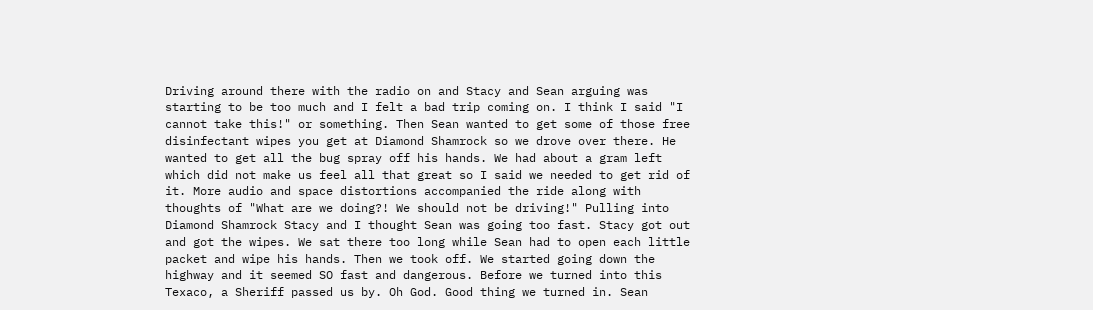Driving around there with the radio on and Stacy and Sean arguing was starting to be too much and I felt a bad trip coming on. I think I said "I cannot take this!" or something. Then Sean wanted to get some of those free disinfectant wipes you get at Diamond Shamrock so we drove over there. He wanted to get all the bug spray off his hands. We had about a gram left which did not make us feel all that great so I said we needed to get rid of it. More audio and space distortions accompanied the ride along with thoughts of "What are we doing?! We should not be driving!" Pulling into Diamond Shamrock Stacy and I thought Sean was going too fast. Stacy got out and got the wipes. We sat there too long while Sean had to open each little packet and wipe his hands. Then we took off. We started going down the highway and it seemed SO fast and dangerous. Before we turned into this Texaco, a Sheriff passed us by. Oh God. Good thing we turned in. Sean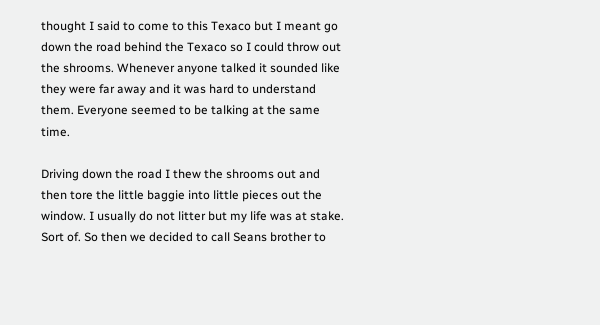thought I said to come to this Texaco but I meant go down the road behind the Texaco so I could throw out the shrooms. Whenever anyone talked it sounded like they were far away and it was hard to understand them. Everyone seemed to be talking at the same time.

Driving down the road I thew the shrooms out and then tore the little baggie into little pieces out the window. I usually do not litter but my life was at stake. Sort of. So then we decided to call Seans brother to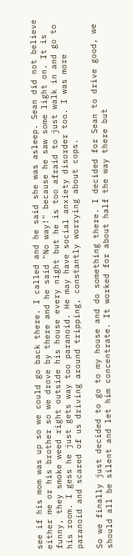see if his mom was up so we could go back there. I called and he said she was asleep. Sean did not believe either me or his brother so we drove by there and he said "No way!" because he saw some light on. It is funny, they smoke weed right outside his house every night but he is too afraid to just walk in and go to his room. I gess he just gets way too paranoid. He may have social anxiety disorder too. I was more paranoid and scared of us driving around tripping, constantly worrying about cops.

So we finally just decided to go to my house and do something there. I decided for Sean to drive good, we should all be silent and let him concentrate. It worked for about half the way there but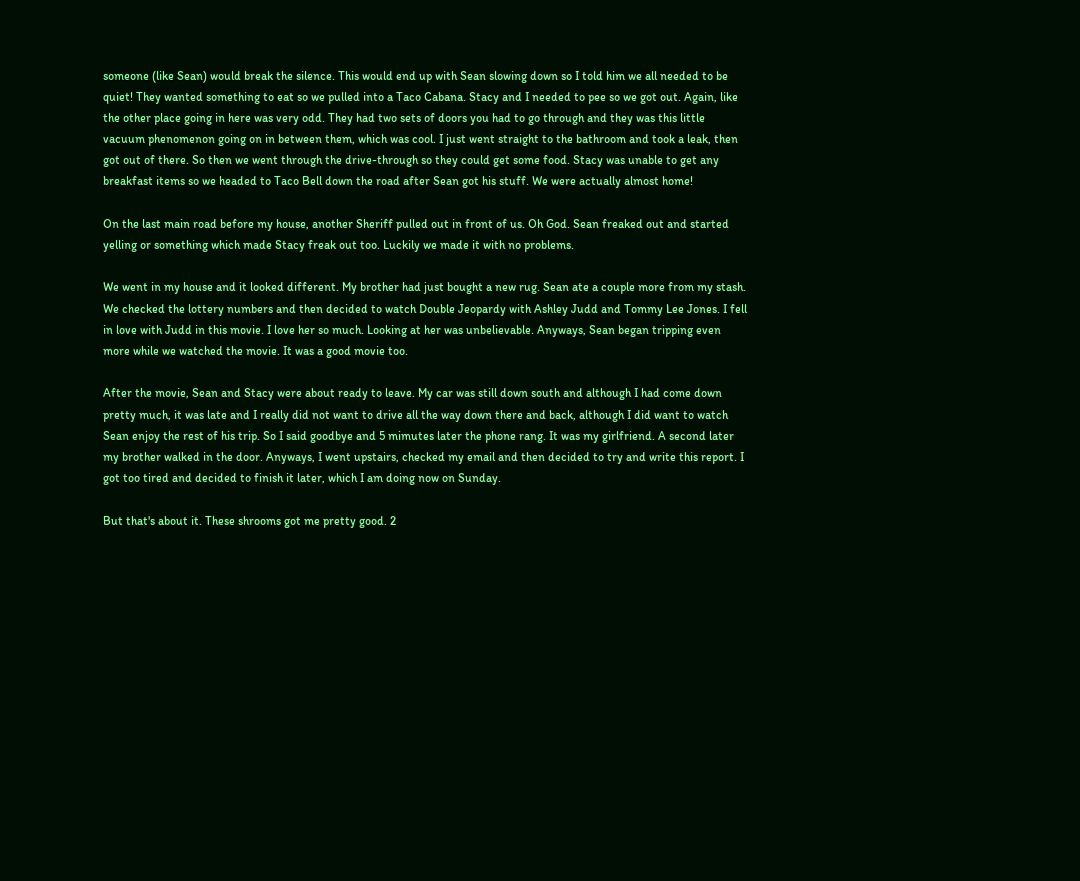someone (like Sean) would break the silence. This would end up with Sean slowing down so I told him we all needed to be quiet! They wanted something to eat so we pulled into a Taco Cabana. Stacy and I needed to pee so we got out. Again, like the other place going in here was very odd. They had two sets of doors you had to go through and they was this little vacuum phenomenon going on in between them, which was cool. I just went straight to the bathroom and took a leak, then got out of there. So then we went through the drive-through so they could get some food. Stacy was unable to get any breakfast items so we headed to Taco Bell down the road after Sean got his stuff. We were actually almost home!

On the last main road before my house, another Sheriff pulled out in front of us. Oh God. Sean freaked out and started yelling or something which made Stacy freak out too. Luckily we made it with no problems.

We went in my house and it looked different. My brother had just bought a new rug. Sean ate a couple more from my stash. We checked the lottery numbers and then decided to watch Double Jeopardy with Ashley Judd and Tommy Lee Jones. I fell in love with Judd in this movie. I love her so much. Looking at her was unbelievable. Anyways, Sean began tripping even more while we watched the movie. It was a good movie too.

After the movie, Sean and Stacy were about ready to leave. My car was still down south and although I had come down pretty much, it was late and I really did not want to drive all the way down there and back, although I did want to watch Sean enjoy the rest of his trip. So I said goodbye and 5 mimutes later the phone rang. It was my girlfriend. A second later my brother walked in the door. Anyways, I went upstairs, checked my email and then decided to try and write this report. I got too tired and decided to finish it later, which I am doing now on Sunday.

But that's about it. These shrooms got me pretty good. 2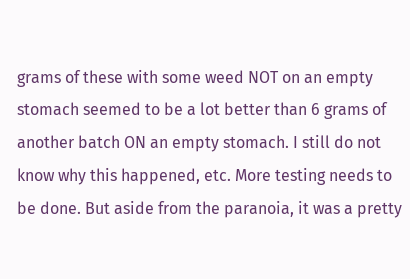grams of these with some weed NOT on an empty stomach seemed to be a lot better than 6 grams of another batch ON an empty stomach. I still do not know why this happened, etc. More testing needs to be done. But aside from the paranoia, it was a pretty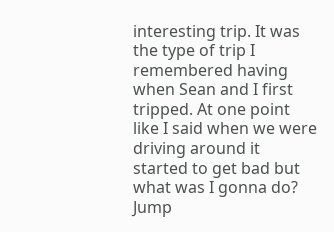interesting trip. It was the type of trip I remembered having when Sean and I first tripped. At one point like I said when we were driving around it started to get bad but what was I gonna do? Jump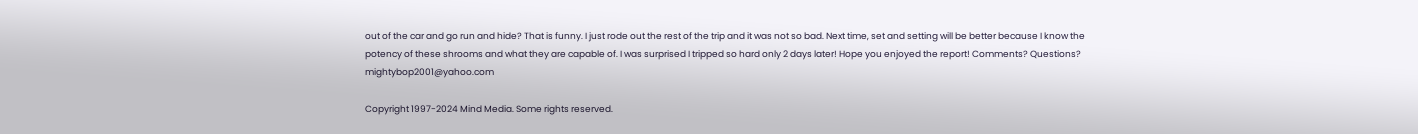out of the car and go run and hide? That is funny. I just rode out the rest of the trip and it was not so bad. Next time, set and setting will be better because I know the potency of these shrooms and what they are capable of. I was surprised I tripped so hard only 2 days later! Hope you enjoyed the report! Comments? Questions? mightybop2001@yahoo.com

Copyright 1997-2024 Mind Media. Some rights reserved.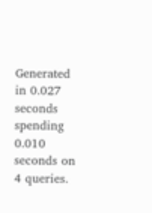Generated in 0.027 seconds spending 0.010 seconds on 4 queries.